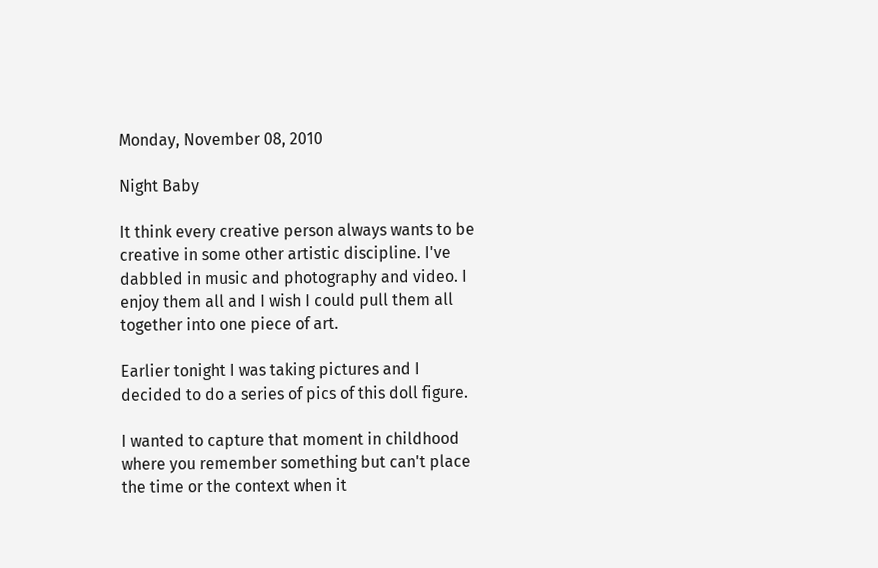Monday, November 08, 2010

Night Baby

It think every creative person always wants to be creative in some other artistic discipline. I've dabbled in music and photography and video. I enjoy them all and I wish I could pull them all together into one piece of art.

Earlier tonight I was taking pictures and I decided to do a series of pics of this doll figure.

I wanted to capture that moment in childhood where you remember something but can't place the time or the context when it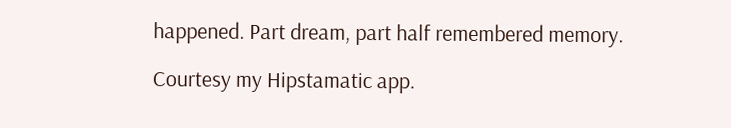happened. Part dream, part half remembered memory.

Courtesy my Hipstamatic app.